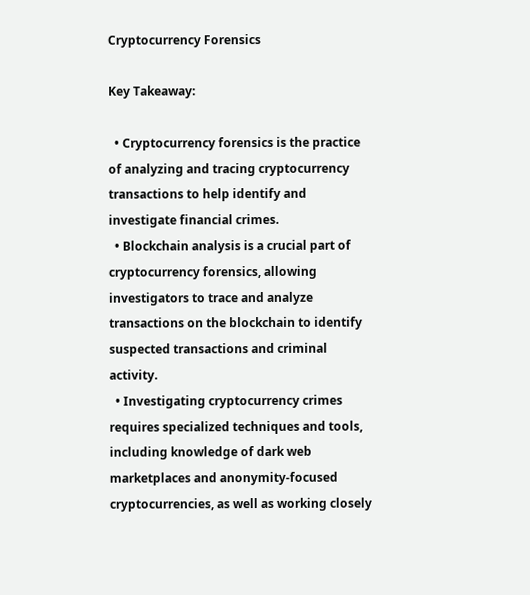Cryptocurrency Forensics

Key Takeaway:

  • Cryptocurrency forensics is the practice of analyzing and tracing cryptocurrency transactions to help identify and investigate financial crimes.
  • Blockchain analysis is a crucial part of cryptocurrency forensics, allowing investigators to trace and analyze transactions on the blockchain to identify suspected transactions and criminal activity.
  • Investigating cryptocurrency crimes requires specialized techniques and tools, including knowledge of dark web marketplaces and anonymity-focused cryptocurrencies, as well as working closely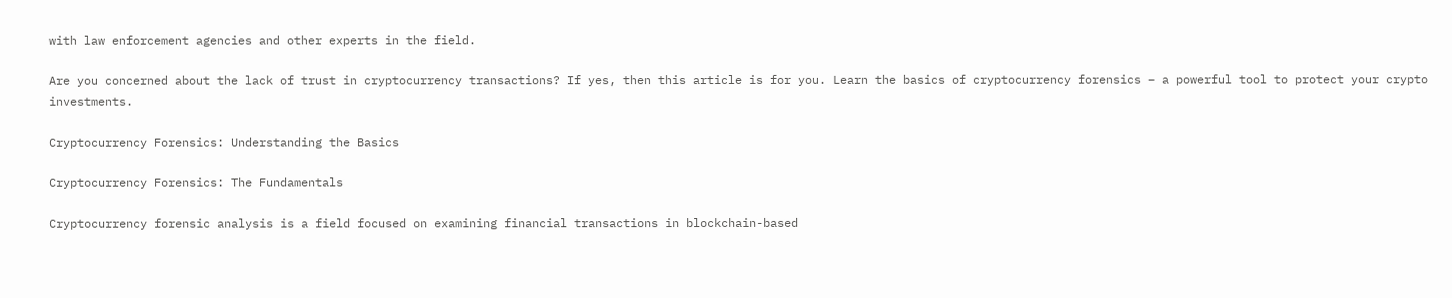with law enforcement agencies and other experts in the field.

Are you concerned about the lack of trust in cryptocurrency transactions? If yes, then this article is for you. Learn the basics of cryptocurrency forensics – a powerful tool to protect your crypto investments.

Cryptocurrency Forensics: Understanding the Basics

Cryptocurrency Forensics: The Fundamentals

Cryptocurrency forensic analysis is a field focused on examining financial transactions in blockchain-based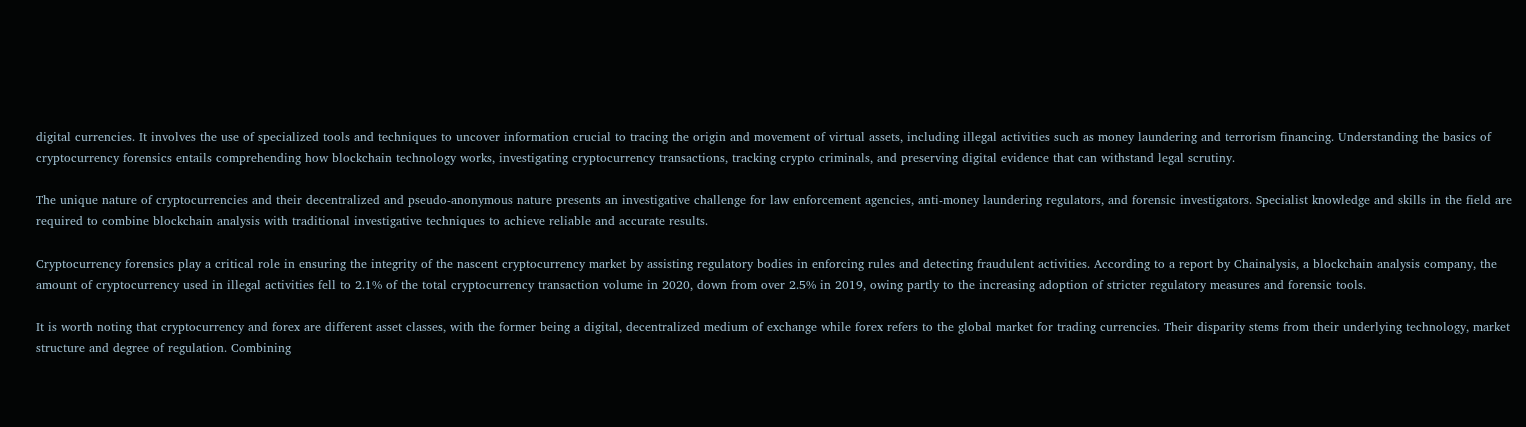digital currencies. It involves the use of specialized tools and techniques to uncover information crucial to tracing the origin and movement of virtual assets, including illegal activities such as money laundering and terrorism financing. Understanding the basics of cryptocurrency forensics entails comprehending how blockchain technology works, investigating cryptocurrency transactions, tracking crypto criminals, and preserving digital evidence that can withstand legal scrutiny.

The unique nature of cryptocurrencies and their decentralized and pseudo-anonymous nature presents an investigative challenge for law enforcement agencies, anti-money laundering regulators, and forensic investigators. Specialist knowledge and skills in the field are required to combine blockchain analysis with traditional investigative techniques to achieve reliable and accurate results.

Cryptocurrency forensics play a critical role in ensuring the integrity of the nascent cryptocurrency market by assisting regulatory bodies in enforcing rules and detecting fraudulent activities. According to a report by Chainalysis, a blockchain analysis company, the amount of cryptocurrency used in illegal activities fell to 2.1% of the total cryptocurrency transaction volume in 2020, down from over 2.5% in 2019, owing partly to the increasing adoption of stricter regulatory measures and forensic tools.

It is worth noting that cryptocurrency and forex are different asset classes, with the former being a digital, decentralized medium of exchange while forex refers to the global market for trading currencies. Their disparity stems from their underlying technology, market structure and degree of regulation. Combining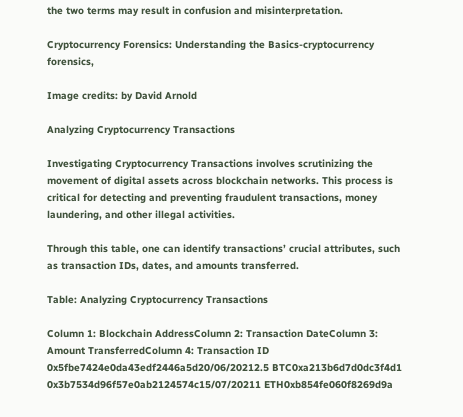the two terms may result in confusion and misinterpretation.

Cryptocurrency Forensics: Understanding the Basics-cryptocurrency forensics,

Image credits: by David Arnold

Analyzing Cryptocurrency Transactions

Investigating Cryptocurrency Transactions involves scrutinizing the movement of digital assets across blockchain networks. This process is critical for detecting and preventing fraudulent transactions, money laundering, and other illegal activities.

Through this table, one can identify transactions’ crucial attributes, such as transaction IDs, dates, and amounts transferred.

Table: Analyzing Cryptocurrency Transactions

Column 1: Blockchain AddressColumn 2: Transaction DateColumn 3: Amount TransferredColumn 4: Transaction ID
0x5fbe7424e0da43edf2446a5d20/06/20212.5 BTC0xa213b6d7d0dc3f4d1
0x3b7534d96f57e0ab2124574c15/07/20211 ETH0xb854fe060f8269d9a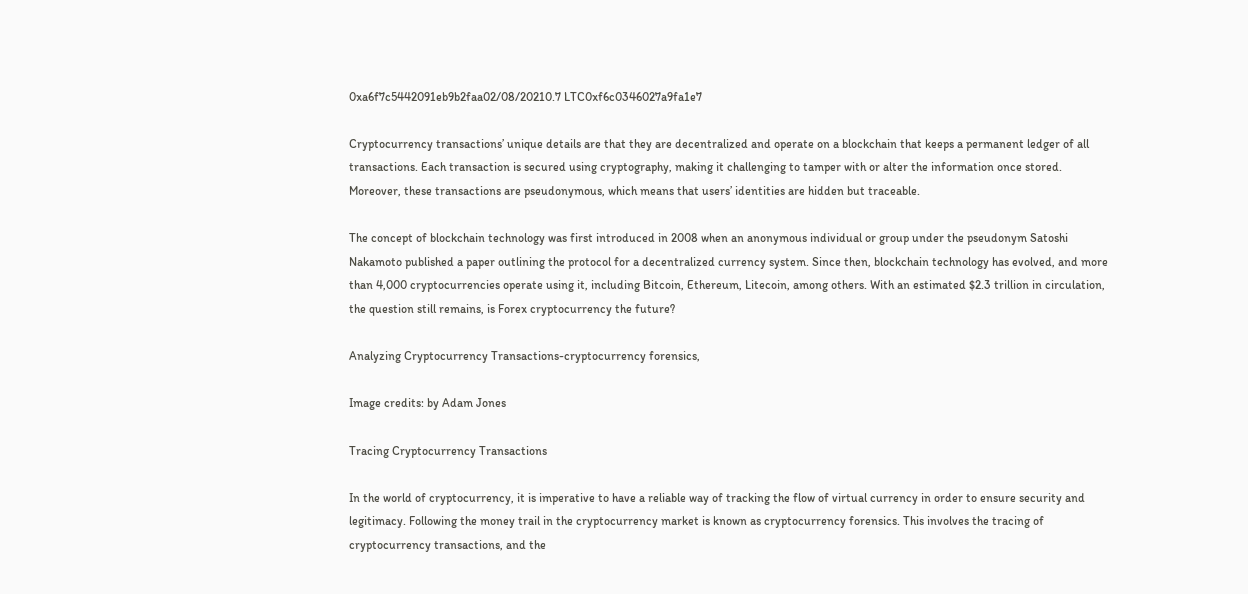0xa6f7c5442091eb9b2faa02/08/20210.7 LTC0xf6c0346027a9fa1e7

Cryptocurrency transactions’ unique details are that they are decentralized and operate on a blockchain that keeps a permanent ledger of all transactions. Each transaction is secured using cryptography, making it challenging to tamper with or alter the information once stored. Moreover, these transactions are pseudonymous, which means that users’ identities are hidden but traceable.

The concept of blockchain technology was first introduced in 2008 when an anonymous individual or group under the pseudonym Satoshi Nakamoto published a paper outlining the protocol for a decentralized currency system. Since then, blockchain technology has evolved, and more than 4,000 cryptocurrencies operate using it, including Bitcoin, Ethereum, Litecoin, among others. With an estimated $2.3 trillion in circulation, the question still remains, is Forex cryptocurrency the future?

Analyzing Cryptocurrency Transactions-cryptocurrency forensics,

Image credits: by Adam Jones

Tracing Cryptocurrency Transactions

In the world of cryptocurrency, it is imperative to have a reliable way of tracking the flow of virtual currency in order to ensure security and legitimacy. Following the money trail in the cryptocurrency market is known as cryptocurrency forensics. This involves the tracing of cryptocurrency transactions, and the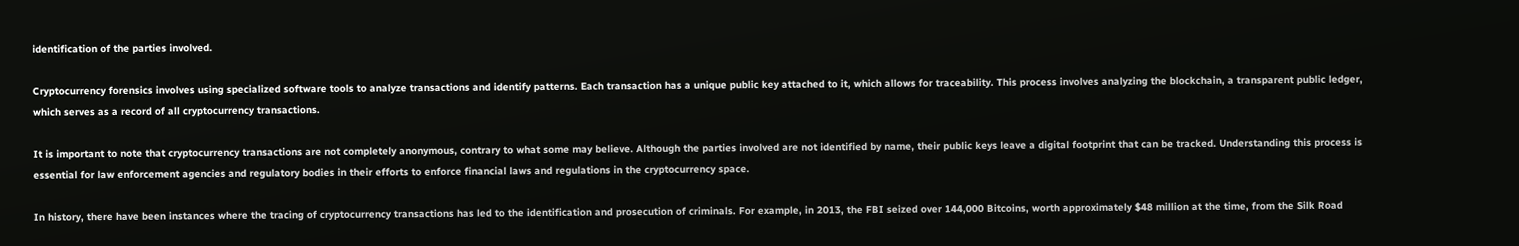identification of the parties involved.

Cryptocurrency forensics involves using specialized software tools to analyze transactions and identify patterns. Each transaction has a unique public key attached to it, which allows for traceability. This process involves analyzing the blockchain, a transparent public ledger, which serves as a record of all cryptocurrency transactions.

It is important to note that cryptocurrency transactions are not completely anonymous, contrary to what some may believe. Although the parties involved are not identified by name, their public keys leave a digital footprint that can be tracked. Understanding this process is essential for law enforcement agencies and regulatory bodies in their efforts to enforce financial laws and regulations in the cryptocurrency space.

In history, there have been instances where the tracing of cryptocurrency transactions has led to the identification and prosecution of criminals. For example, in 2013, the FBI seized over 144,000 Bitcoins, worth approximately $48 million at the time, from the Silk Road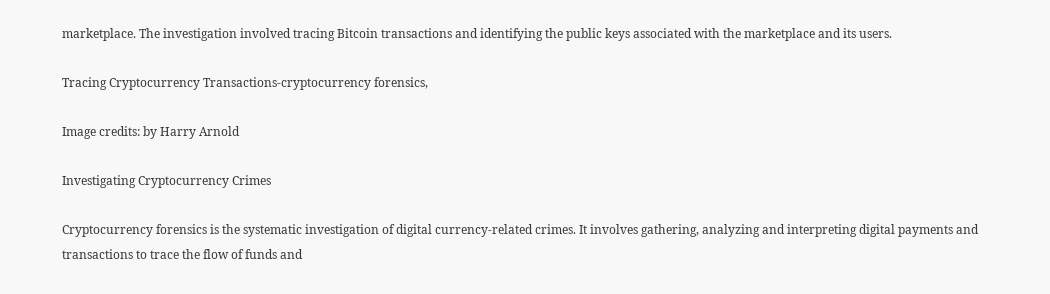marketplace. The investigation involved tracing Bitcoin transactions and identifying the public keys associated with the marketplace and its users.

Tracing Cryptocurrency Transactions-cryptocurrency forensics,

Image credits: by Harry Arnold

Investigating Cryptocurrency Crimes

Cryptocurrency forensics is the systematic investigation of digital currency-related crimes. It involves gathering, analyzing and interpreting digital payments and transactions to trace the flow of funds and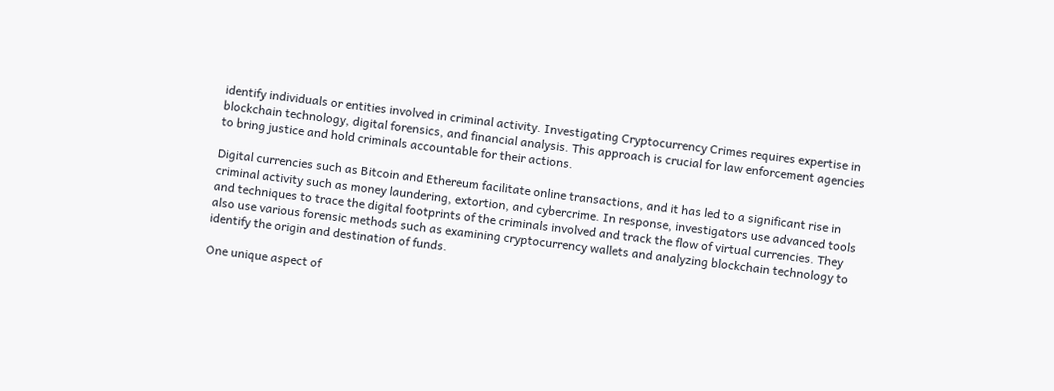identify individuals or entities involved in criminal activity. Investigating Cryptocurrency Crimes requires expertise in blockchain technology, digital forensics, and financial analysis. This approach is crucial for law enforcement agencies to bring justice and hold criminals accountable for their actions.

Digital currencies such as Bitcoin and Ethereum facilitate online transactions, and it has led to a significant rise in criminal activity such as money laundering, extortion, and cybercrime. In response, investigators use advanced tools and techniques to trace the digital footprints of the criminals involved and track the flow of virtual currencies. They also use various forensic methods such as examining cryptocurrency wallets and analyzing blockchain technology to identify the origin and destination of funds.

One unique aspect of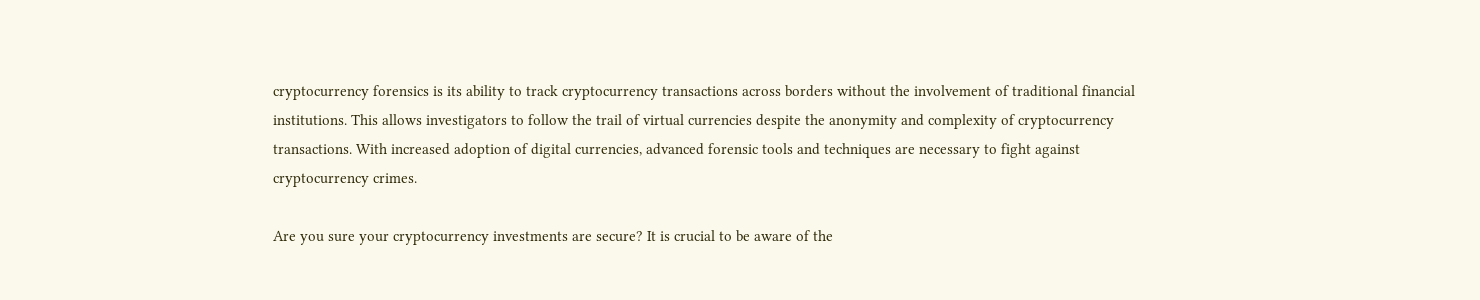cryptocurrency forensics is its ability to track cryptocurrency transactions across borders without the involvement of traditional financial institutions. This allows investigators to follow the trail of virtual currencies despite the anonymity and complexity of cryptocurrency transactions. With increased adoption of digital currencies, advanced forensic tools and techniques are necessary to fight against cryptocurrency crimes.

Are you sure your cryptocurrency investments are secure? It is crucial to be aware of the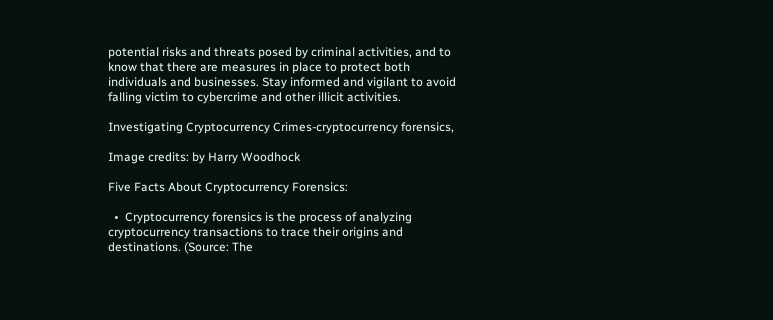potential risks and threats posed by criminal activities, and to know that there are measures in place to protect both individuals and businesses. Stay informed and vigilant to avoid falling victim to cybercrime and other illicit activities.

Investigating Cryptocurrency Crimes-cryptocurrency forensics,

Image credits: by Harry Woodhock

Five Facts About Cryptocurrency Forensics:

  •  Cryptocurrency forensics is the process of analyzing cryptocurrency transactions to trace their origins and destinations. (Source: The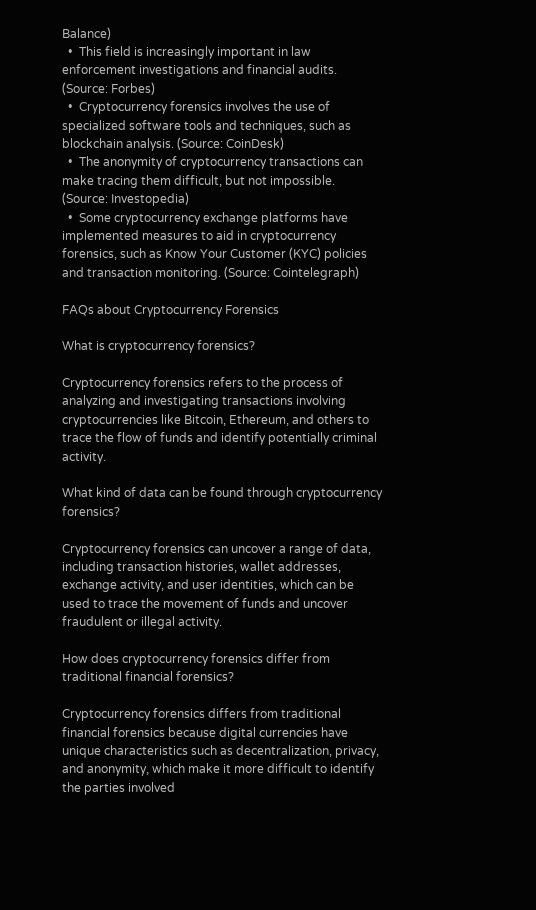Balance)
  •  This field is increasingly important in law enforcement investigations and financial audits. (Source: Forbes)
  •  Cryptocurrency forensics involves the use of specialized software tools and techniques, such as blockchain analysis. (Source: CoinDesk)
  •  The anonymity of cryptocurrency transactions can make tracing them difficult, but not impossible. (Source: Investopedia)
  •  Some cryptocurrency exchange platforms have implemented measures to aid in cryptocurrency forensics, such as Know Your Customer (KYC) policies and transaction monitoring. (Source: Cointelegraph)

FAQs about Cryptocurrency Forensics

What is cryptocurrency forensics?

Cryptocurrency forensics refers to the process of analyzing and investigating transactions involving cryptocurrencies like Bitcoin, Ethereum, and others to trace the flow of funds and identify potentially criminal activity.

What kind of data can be found through cryptocurrency forensics?

Cryptocurrency forensics can uncover a range of data, including transaction histories, wallet addresses, exchange activity, and user identities, which can be used to trace the movement of funds and uncover fraudulent or illegal activity.

How does cryptocurrency forensics differ from traditional financial forensics?

Cryptocurrency forensics differs from traditional financial forensics because digital currencies have unique characteristics such as decentralization, privacy, and anonymity, which make it more difficult to identify the parties involved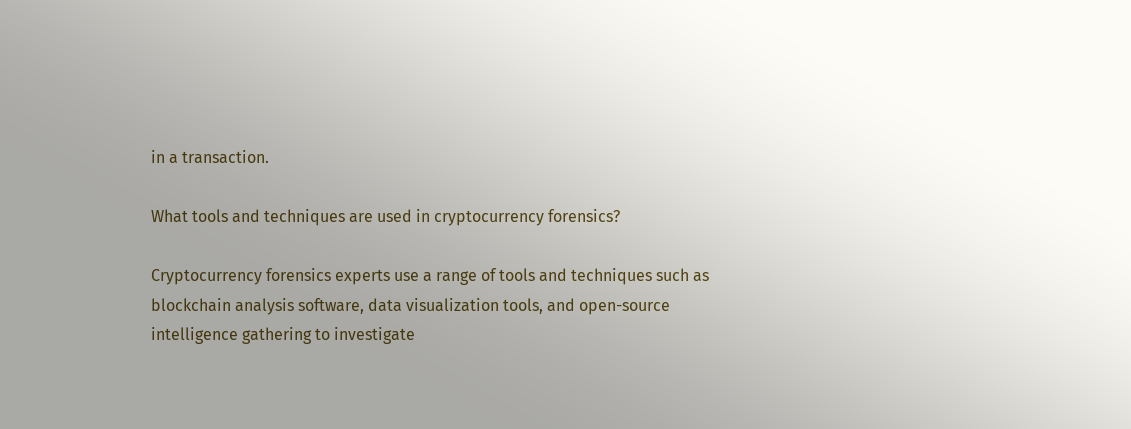in a transaction.

What tools and techniques are used in cryptocurrency forensics?

Cryptocurrency forensics experts use a range of tools and techniques such as blockchain analysis software, data visualization tools, and open-source intelligence gathering to investigate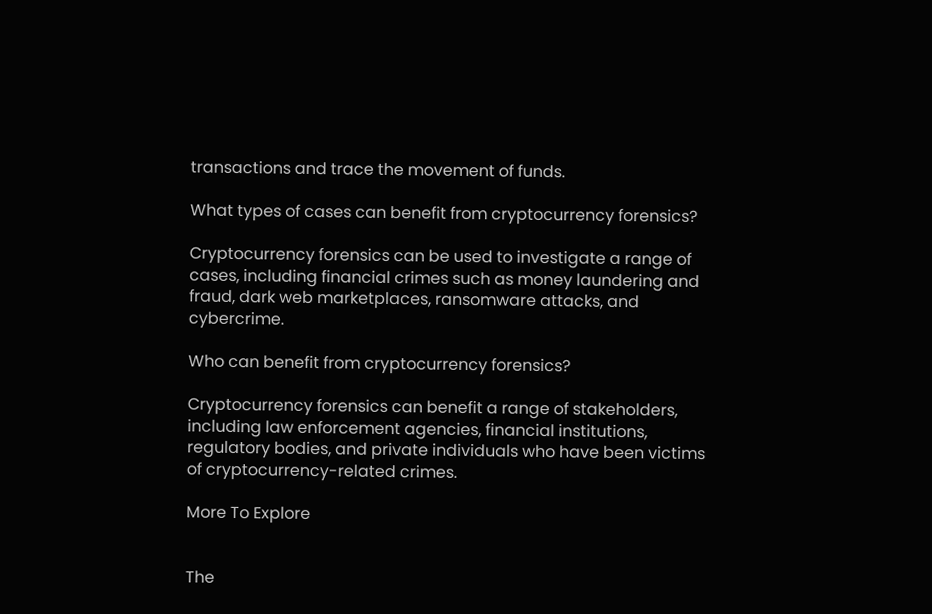transactions and trace the movement of funds.

What types of cases can benefit from cryptocurrency forensics?

Cryptocurrency forensics can be used to investigate a range of cases, including financial crimes such as money laundering and fraud, dark web marketplaces, ransomware attacks, and cybercrime.

Who can benefit from cryptocurrency forensics?

Cryptocurrency forensics can benefit a range of stakeholders, including law enforcement agencies, financial institutions, regulatory bodies, and private individuals who have been victims of cryptocurrency-related crimes.

More To Explore


The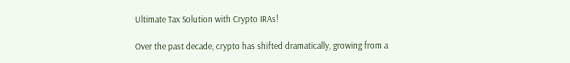Ultimate Tax Solution with Crypto IRAs!

Over the past decade, crypto has shifted dramatically, growing from a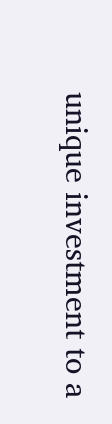unique investment to a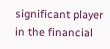significant player in the financial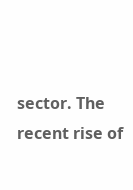sector. The recent rise of